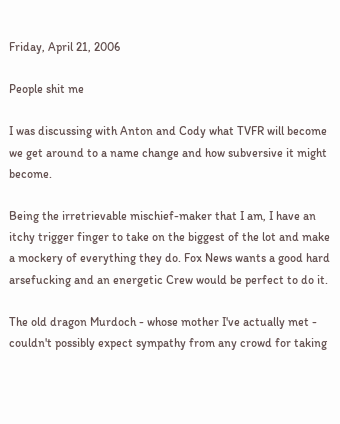Friday, April 21, 2006

People shit me

I was discussing with Anton and Cody what TVFR will become we get around to a name change and how subversive it might become.

Being the irretrievable mischief-maker that I am, I have an itchy trigger finger to take on the biggest of the lot and make a mockery of everything they do. Fox News wants a good hard arsefucking and an energetic Crew would be perfect to do it.

The old dragon Murdoch - whose mother I've actually met - couldn't possibly expect sympathy from any crowd for taking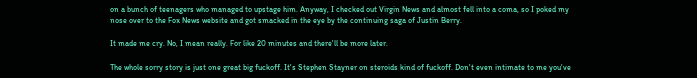on a bunch of teenagers who managed to upstage him. Anyway, I checked out Virgin News and almost fell into a coma, so I poked my nose over to the Fox News website and got smacked in the eye by the continuing saga of Justin Berry.

It made me cry. No, I mean really. For like 20 minutes and there'll be more later.

The whole sorry story is just one great big fuckoff. It's Stephen Stayner on steroids kind of fuckoff. Don't even intimate to me you've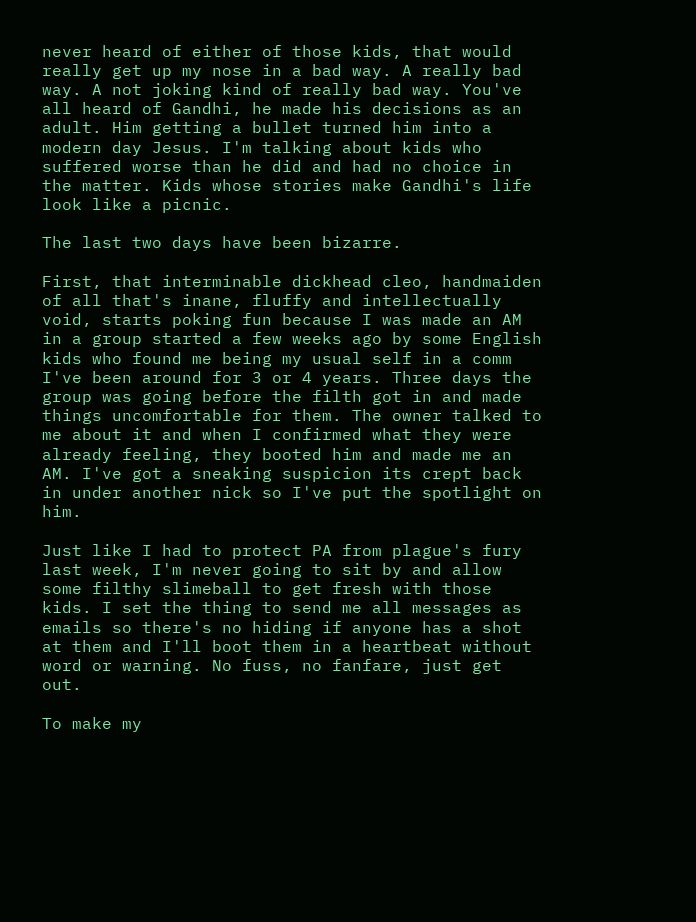never heard of either of those kids, that would really get up my nose in a bad way. A really bad way. A not joking kind of really bad way. You've all heard of Gandhi, he made his decisions as an adult. Him getting a bullet turned him into a modern day Jesus. I'm talking about kids who suffered worse than he did and had no choice in the matter. Kids whose stories make Gandhi's life look like a picnic.

The last two days have been bizarre.

First, that interminable dickhead cleo, handmaiden of all that's inane, fluffy and intellectually void, starts poking fun because I was made an AM in a group started a few weeks ago by some English kids who found me being my usual self in a comm I've been around for 3 or 4 years. Three days the group was going before the filth got in and made things uncomfortable for them. The owner talked to me about it and when I confirmed what they were already feeling, they booted him and made me an AM. I've got a sneaking suspicion its crept back in under another nick so I've put the spotlight on him.

Just like I had to protect PA from plague's fury last week, I'm never going to sit by and allow some filthy slimeball to get fresh with those kids. I set the thing to send me all messages as emails so there's no hiding if anyone has a shot at them and I'll boot them in a heartbeat without word or warning. No fuss, no fanfare, just get out.

To make my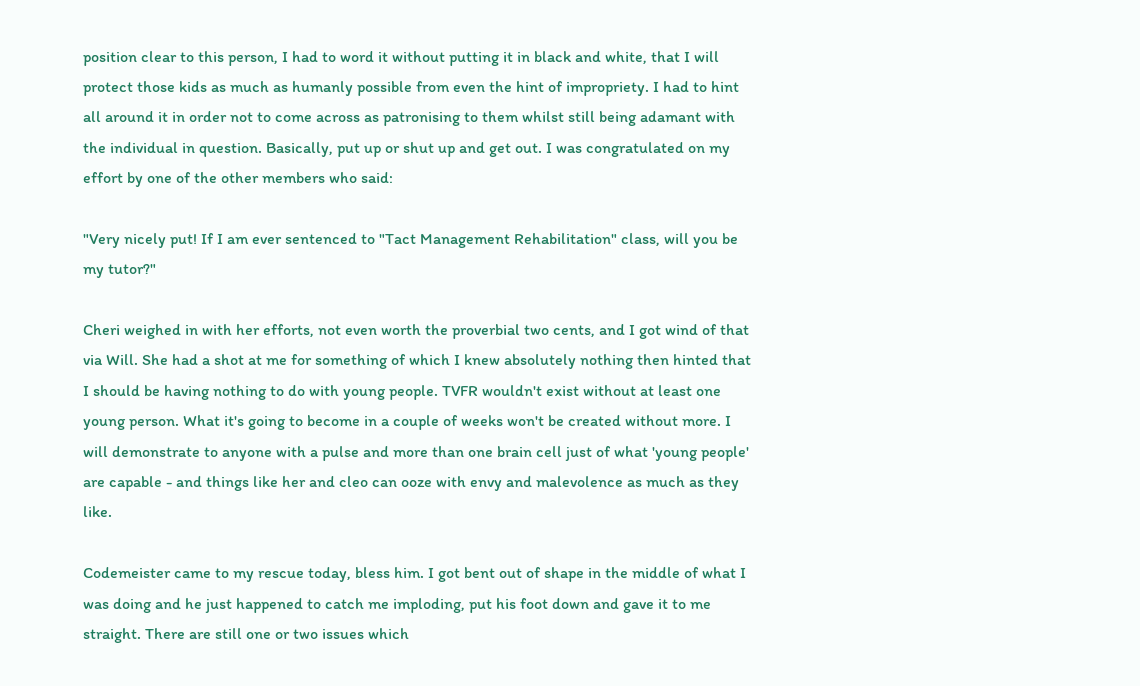position clear to this person, I had to word it without putting it in black and white, that I will protect those kids as much as humanly possible from even the hint of impropriety. I had to hint all around it in order not to come across as patronising to them whilst still being adamant with the individual in question. Basically, put up or shut up and get out. I was congratulated on my effort by one of the other members who said:

"Very nicely put! If I am ever sentenced to "Tact Management Rehabilitation" class, will you be my tutor?"

Cheri weighed in with her efforts, not even worth the proverbial two cents, and I got wind of that via Will. She had a shot at me for something of which I knew absolutely nothing then hinted that I should be having nothing to do with young people. TVFR wouldn't exist without at least one young person. What it's going to become in a couple of weeks won't be created without more. I will demonstrate to anyone with a pulse and more than one brain cell just of what 'young people' are capable - and things like her and cleo can ooze with envy and malevolence as much as they like.

Codemeister came to my rescue today, bless him. I got bent out of shape in the middle of what I was doing and he just happened to catch me imploding, put his foot down and gave it to me straight. There are still one or two issues which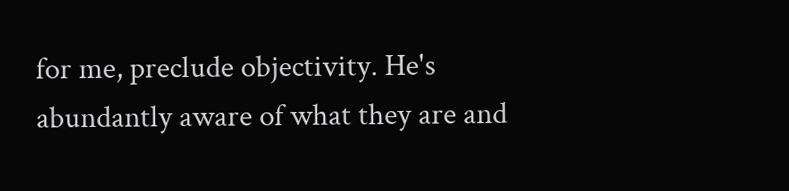for me, preclude objectivity. He's abundantly aware of what they are and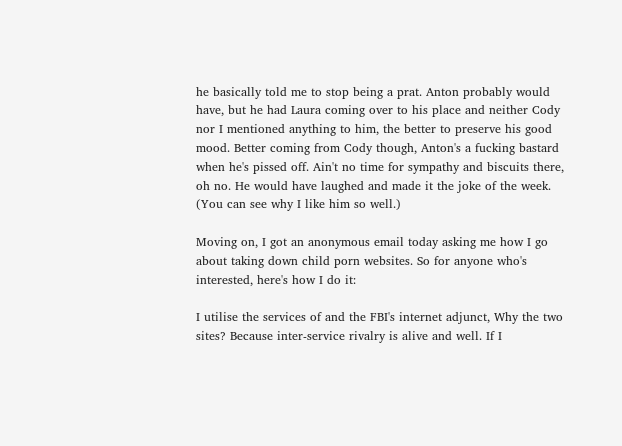he basically told me to stop being a prat. Anton probably would have, but he had Laura coming over to his place and neither Cody nor I mentioned anything to him, the better to preserve his good mood. Better coming from Cody though, Anton's a fucking bastard when he's pissed off. Ain't no time for sympathy and biscuits there, oh no. He would have laughed and made it the joke of the week. (You can see why I like him so well.)

Moving on, I got an anonymous email today asking me how I go about taking down child porn websites. So for anyone who's interested, here's how I do it:

I utilise the services of and the FBI's internet adjunct, Why the two sites? Because inter-service rivalry is alive and well. If I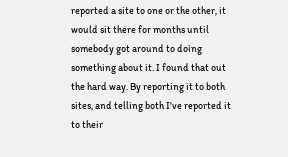reported a site to one or the other, it would sit there for months until somebody got around to doing something about it. I found that out the hard way. By reporting it to both sites, and telling both I've reported it to their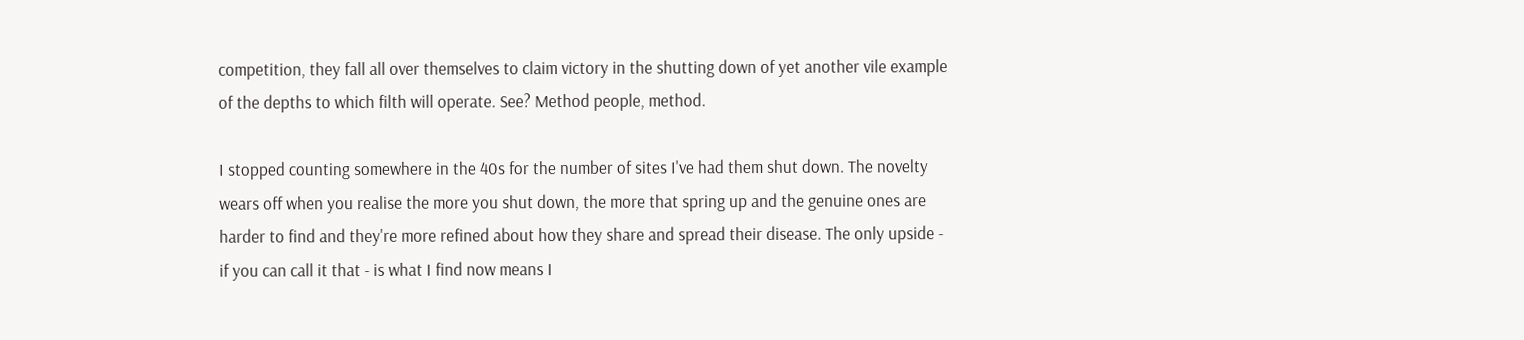competition, they fall all over themselves to claim victory in the shutting down of yet another vile example of the depths to which filth will operate. See? Method people, method.

I stopped counting somewhere in the 40s for the number of sites I've had them shut down. The novelty wears off when you realise the more you shut down, the more that spring up and the genuine ones are harder to find and they're more refined about how they share and spread their disease. The only upside - if you can call it that - is what I find now means I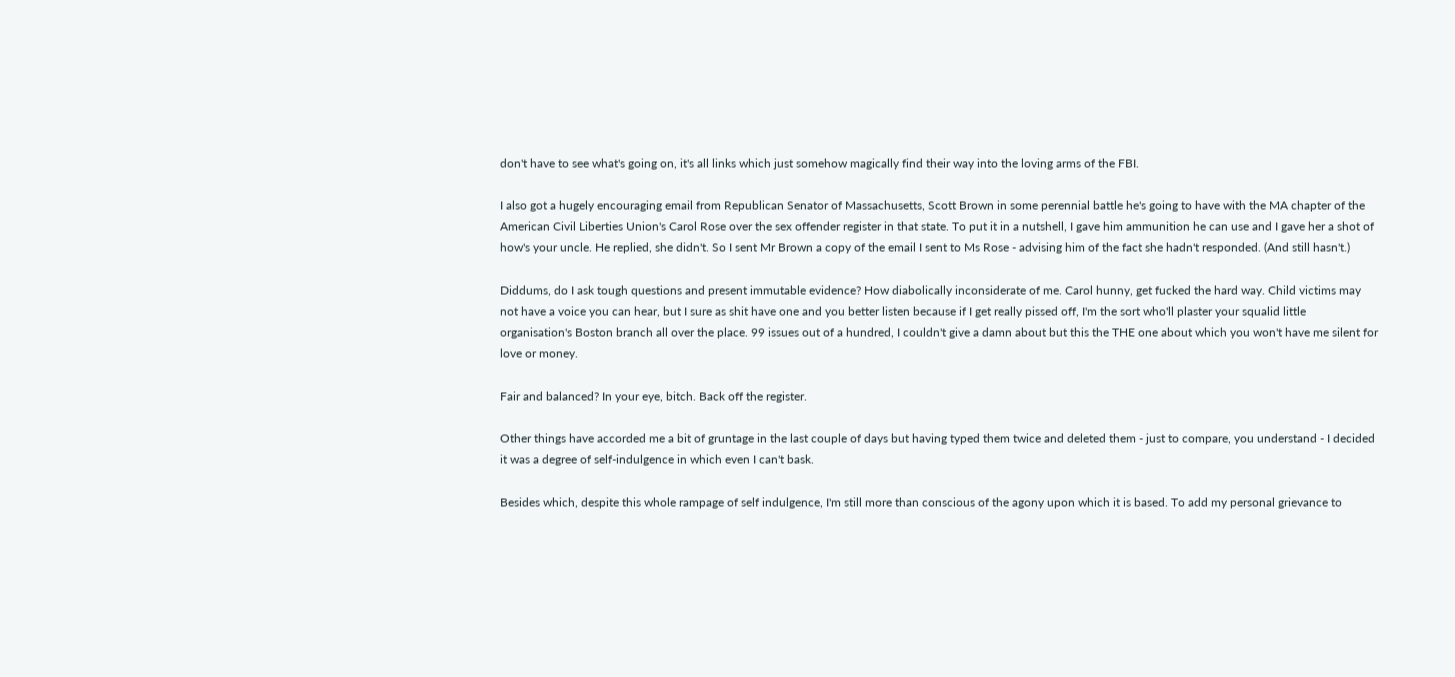don't have to see what's going on, it's all links which just somehow magically find their way into the loving arms of the FBI.

I also got a hugely encouraging email from Republican Senator of Massachusetts, Scott Brown in some perennial battle he's going to have with the MA chapter of the American Civil Liberties Union's Carol Rose over the sex offender register in that state. To put it in a nutshell, I gave him ammunition he can use and I gave her a shot of how's your uncle. He replied, she didn't. So I sent Mr Brown a copy of the email I sent to Ms Rose - advising him of the fact she hadn't responded. (And still hasn't.)

Diddums, do I ask tough questions and present immutable evidence? How diabolically inconsiderate of me. Carol hunny, get fucked the hard way. Child victims may not have a voice you can hear, but I sure as shit have one and you better listen because if I get really pissed off, I'm the sort who'll plaster your squalid little organisation's Boston branch all over the place. 99 issues out of a hundred, I couldn't give a damn about but this the THE one about which you won't have me silent for love or money.

Fair and balanced? In your eye, bitch. Back off the register.

Other things have accorded me a bit of gruntage in the last couple of days but having typed them twice and deleted them - just to compare, you understand - I decided it was a degree of self-indulgence in which even I can't bask.

Besides which, despite this whole rampage of self indulgence, I'm still more than conscious of the agony upon which it is based. To add my personal grievance to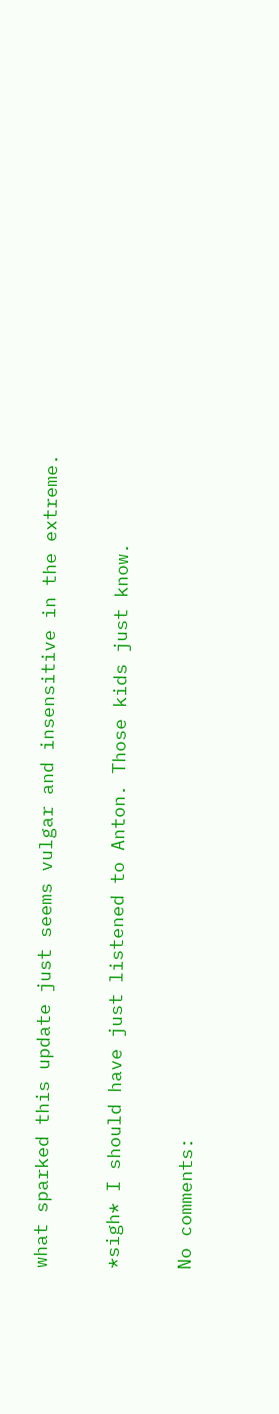what sparked this update just seems vulgar and insensitive in the extreme.

*sigh* I should have just listened to Anton. Those kids just know.

No comments: